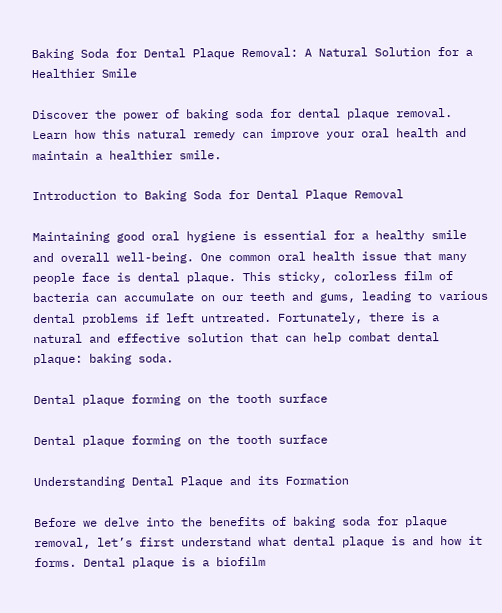Baking Soda for Dental Plaque Removal: A Natural Solution for a Healthier Smile

Discover the power of baking soda for dental plaque removal. Learn how this natural remedy can improve your oral health and maintain a healthier smile.

Introduction to Baking Soda for Dental Plaque Removal

Maintaining good oral hygiene is essential for a healthy smile and overall well-being. One common oral health issue that many people face is dental plaque. This sticky, colorless film of bacteria can accumulate on our teeth and gums, leading to various dental problems if left untreated. Fortunately, there is a natural and effective solution that can help combat dental plaque: baking soda.

Dental plaque forming on the tooth surface

Dental plaque forming on the tooth surface

Understanding Dental Plaque and its Formation

Before we delve into the benefits of baking soda for plaque removal, let’s first understand what dental plaque is and how it forms. Dental plaque is a biofilm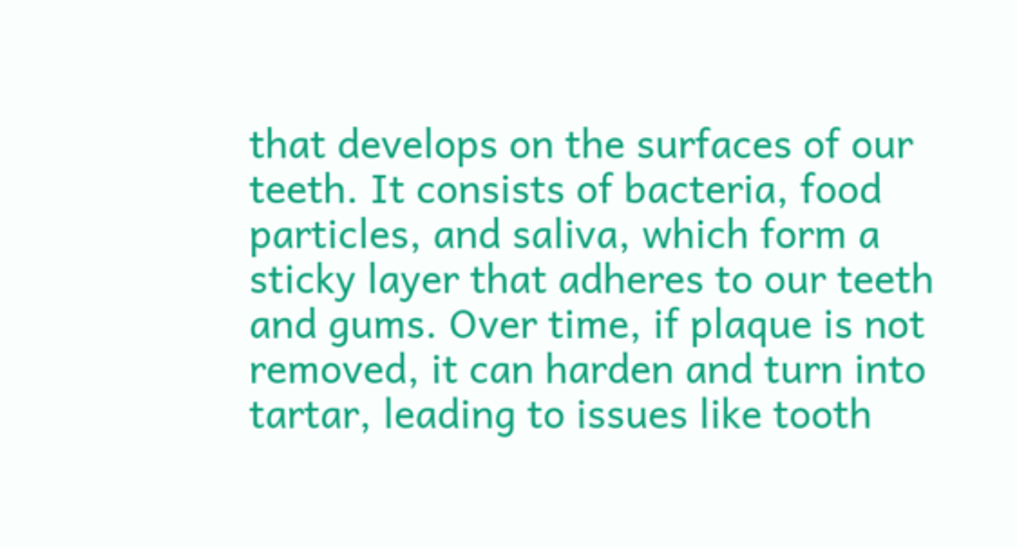that develops on the surfaces of our teeth. It consists of bacteria, food particles, and saliva, which form a sticky layer that adheres to our teeth and gums. Over time, if plaque is not removed, it can harden and turn into tartar, leading to issues like tooth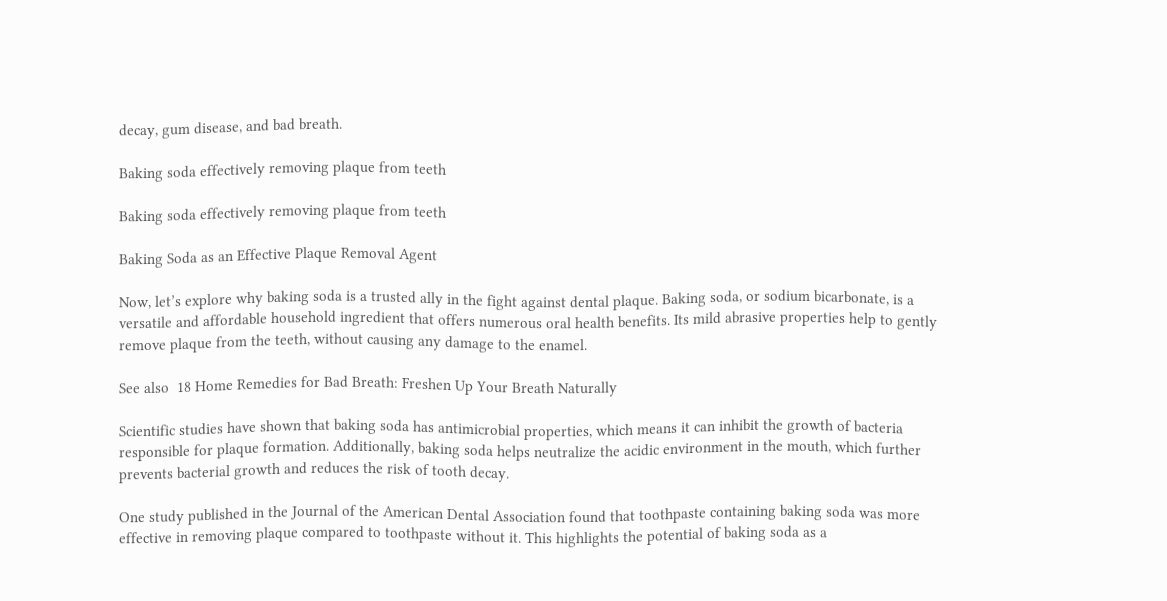decay, gum disease, and bad breath.

Baking soda effectively removing plaque from teeth

Baking soda effectively removing plaque from teeth

Baking Soda as an Effective Plaque Removal Agent

Now, let’s explore why baking soda is a trusted ally in the fight against dental plaque. Baking soda, or sodium bicarbonate, is a versatile and affordable household ingredient that offers numerous oral health benefits. Its mild abrasive properties help to gently remove plaque from the teeth, without causing any damage to the enamel.

See also  18 Home Remedies for Bad Breath: Freshen Up Your Breath Naturally

Scientific studies have shown that baking soda has antimicrobial properties, which means it can inhibit the growth of bacteria responsible for plaque formation. Additionally, baking soda helps neutralize the acidic environment in the mouth, which further prevents bacterial growth and reduces the risk of tooth decay.

One study published in the Journal of the American Dental Association found that toothpaste containing baking soda was more effective in removing plaque compared to toothpaste without it. This highlights the potential of baking soda as a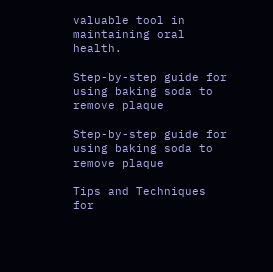valuable tool in maintaining oral health.

Step-by-step guide for using baking soda to remove plaque

Step-by-step guide for using baking soda to remove plaque

Tips and Techniques for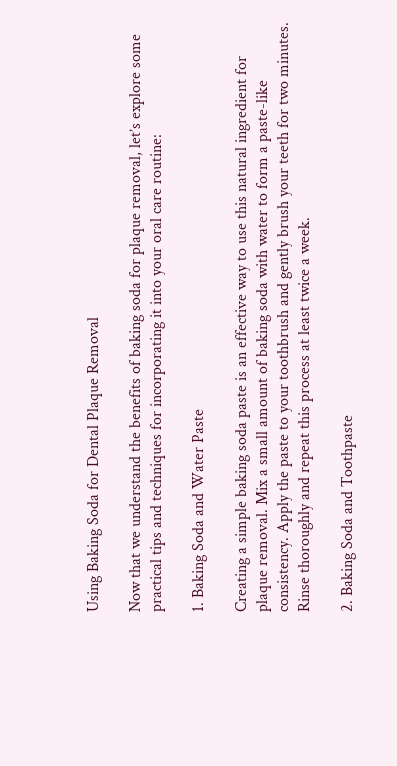Using Baking Soda for Dental Plaque Removal

Now that we understand the benefits of baking soda for plaque removal, let’s explore some practical tips and techniques for incorporating it into your oral care routine:

1. Baking Soda and Water Paste

Creating a simple baking soda paste is an effective way to use this natural ingredient for plaque removal. Mix a small amount of baking soda with water to form a paste-like consistency. Apply the paste to your toothbrush and gently brush your teeth for two minutes. Rinse thoroughly and repeat this process at least twice a week.

2. Baking Soda and Toothpaste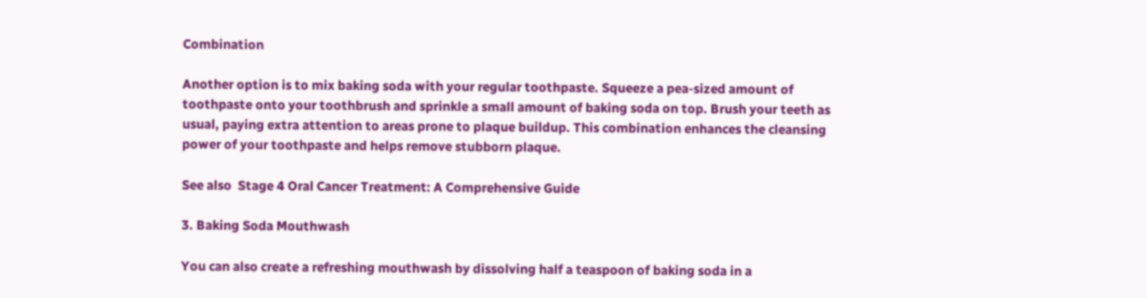Combination

Another option is to mix baking soda with your regular toothpaste. Squeeze a pea-sized amount of toothpaste onto your toothbrush and sprinkle a small amount of baking soda on top. Brush your teeth as usual, paying extra attention to areas prone to plaque buildup. This combination enhances the cleansing power of your toothpaste and helps remove stubborn plaque.

See also  Stage 4 Oral Cancer Treatment: A Comprehensive Guide

3. Baking Soda Mouthwash

You can also create a refreshing mouthwash by dissolving half a teaspoon of baking soda in a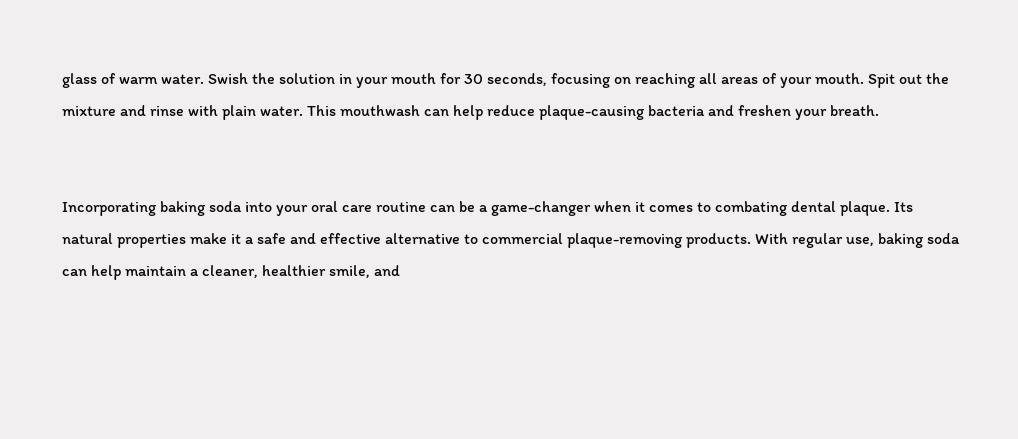glass of warm water. Swish the solution in your mouth for 30 seconds, focusing on reaching all areas of your mouth. Spit out the mixture and rinse with plain water. This mouthwash can help reduce plaque-causing bacteria and freshen your breath.


Incorporating baking soda into your oral care routine can be a game-changer when it comes to combating dental plaque. Its natural properties make it a safe and effective alternative to commercial plaque-removing products. With regular use, baking soda can help maintain a cleaner, healthier smile, and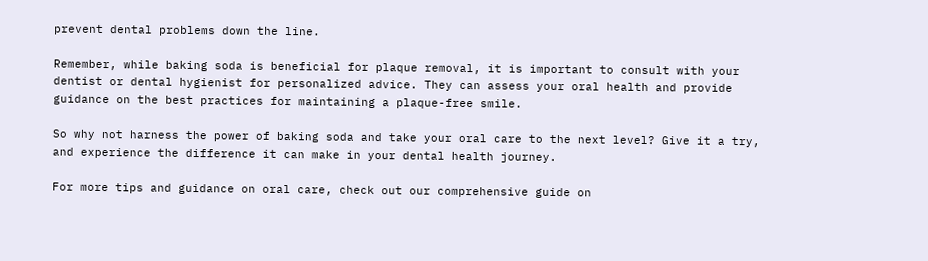prevent dental problems down the line.

Remember, while baking soda is beneficial for plaque removal, it is important to consult with your dentist or dental hygienist for personalized advice. They can assess your oral health and provide guidance on the best practices for maintaining a plaque-free smile.

So why not harness the power of baking soda and take your oral care to the next level? Give it a try, and experience the difference it can make in your dental health journey.

For more tips and guidance on oral care, check out our comprehensive guide on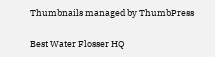Thumbnails managed by ThumbPress

Best Water Flosser HQ